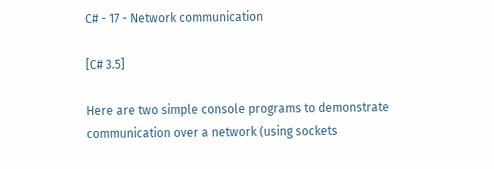C# - 17 - Network communication

[C# 3.5]

Here are two simple console programs to demonstrate communication over a network (using sockets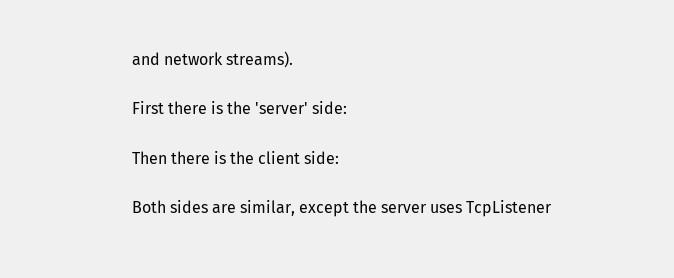and network streams).

First there is the 'server' side:

Then there is the client side:

Both sides are similar, except the server uses TcpListener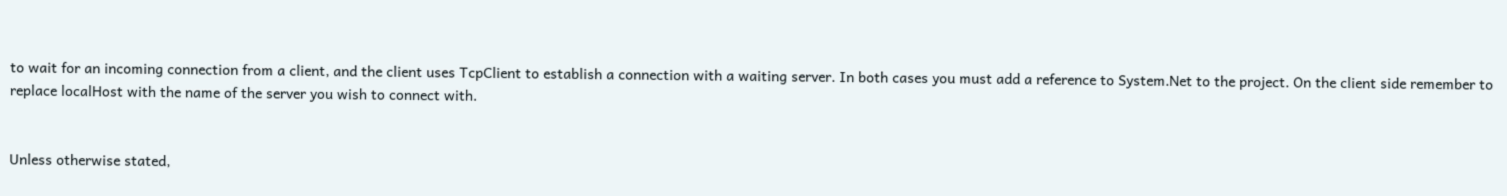to wait for an incoming connection from a client, and the client uses TcpClient to establish a connection with a waiting server. In both cases you must add a reference to System.Net to the project. On the client side remember to replace localHost with the name of the server you wish to connect with.


Unless otherwise stated,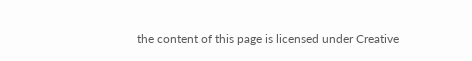the content of this page is licensed under Creative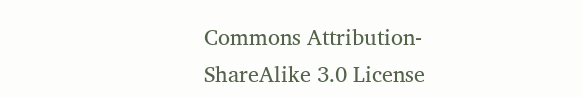Commons Attribution-ShareAlike 3.0 License